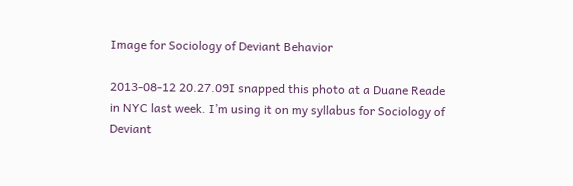Image for Sociology of Deviant Behavior

2013-08-12 20.27.09I snapped this photo at a Duane Reade in NYC last week. I’m using it on my syllabus for Sociology of Deviant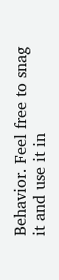Behavior. Feel free to snag it and use it in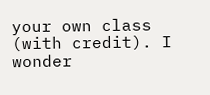your own class (with credit). I wonder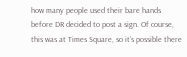how many people used their bare hands before DR decided to post a sign. Of course, this was at Times Square, so it’s possible there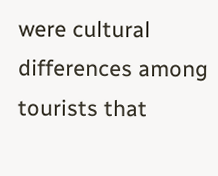were cultural differences among tourists that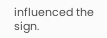influenced the sign.